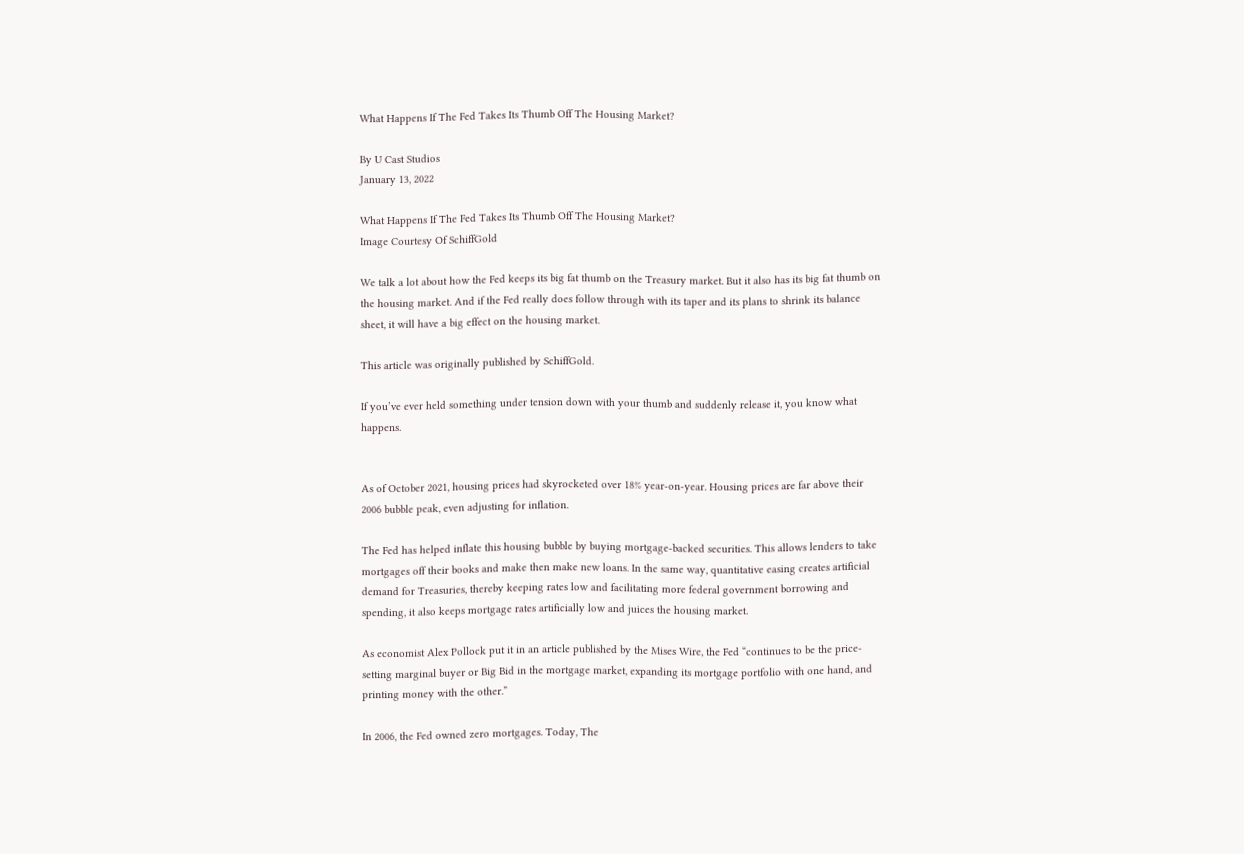What Happens If The Fed Takes Its Thumb Off The Housing Market?

By U Cast Studios
January 13, 2022

What Happens If The Fed Takes Its Thumb Off The Housing Market?
Image Courtesy Of SchiffGold

We talk a lot about how the Fed keeps its big fat thumb on the Treasury market. But it also has its big fat thumb on the housing market. And if the Fed really does follow through with its taper and its plans to shrink its balance sheet, it will have a big effect on the housing market.

This article was originally published by SchiffGold.

If you’ve ever held something under tension down with your thumb and suddenly release it, you know what happens.


As of October 2021, housing prices had skyrocketed over 18% year-on-year. Housing prices are far above their 2006 bubble peak, even adjusting for inflation.

The Fed has helped inflate this housing bubble by buying mortgage-backed securities. This allows lenders to take mortgages off their books and make then make new loans. In the same way, quantitative easing creates artificial demand for Treasuries, thereby keeping rates low and facilitating more federal government borrowing and spending, it also keeps mortgage rates artificially low and juices the housing market.

As economist Alex Pollock put it in an article published by the Mises Wire, the Fed “continues to be the price-setting marginal buyer or Big Bid in the mortgage market, expanding its mortgage portfolio with one hand, and printing money with the other.”

In 2006, the Fed owned zero mortgages. Today, The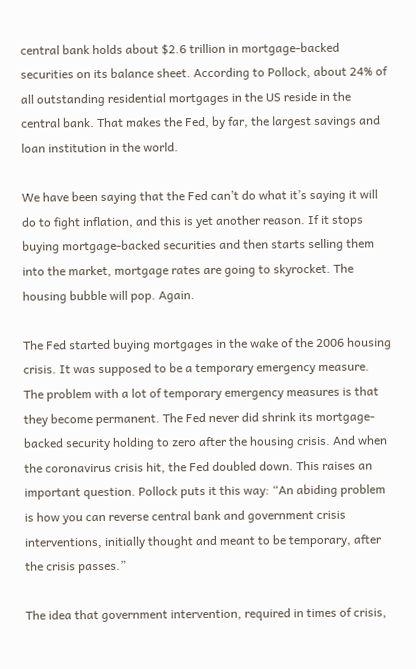central bank holds about $2.6 trillion in mortgage-backed securities on its balance sheet. According to Pollock, about 24% of all outstanding residential mortgages in the US reside in the central bank. That makes the Fed, by far, the largest savings and loan institution in the world.

We have been saying that the Fed can’t do what it’s saying it will do to fight inflation, and this is yet another reason. If it stops buying mortgage-backed securities and then starts selling them into the market, mortgage rates are going to skyrocket. The housing bubble will pop. Again.

The Fed started buying mortgages in the wake of the 2006 housing crisis. It was supposed to be a temporary emergency measure. The problem with a lot of temporary emergency measures is that they become permanent. The Fed never did shrink its mortgage-backed security holding to zero after the housing crisis. And when the coronavirus crisis hit, the Fed doubled down. This raises an important question. Pollock puts it this way: “An abiding problem is how you can reverse central bank and government crisis interventions, initially thought and meant to be temporary, after the crisis passes.”

The idea that government intervention, required in times of crisis,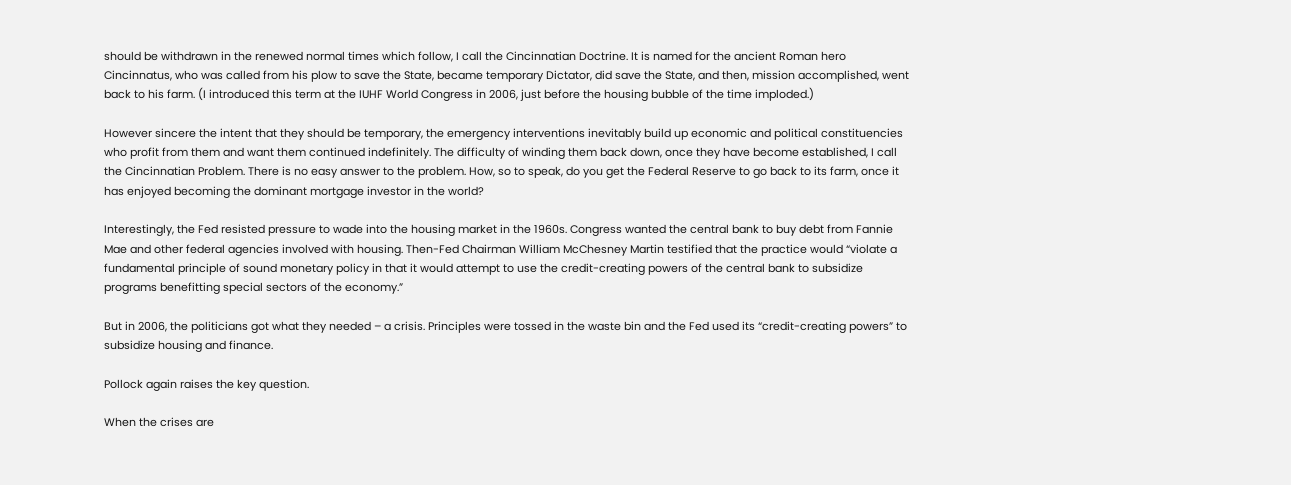should be withdrawn in the renewed normal times which follow, I call the Cincinnatian Doctrine. It is named for the ancient Roman hero Cincinnatus, who was called from his plow to save the State, became temporary Dictator, did save the State, and then, mission accomplished, went back to his farm. (I introduced this term at the IUHF World Congress in 2006, just before the housing bubble of the time imploded.)

However sincere the intent that they should be temporary, the emergency interventions inevitably build up economic and political constituencies who profit from them and want them continued indefinitely. The difficulty of winding them back down, once they have become established, I call the Cincinnatian Problem. There is no easy answer to the problem. How, so to speak, do you get the Federal Reserve to go back to its farm, once it has enjoyed becoming the dominant mortgage investor in the world?

Interestingly, the Fed resisted pressure to wade into the housing market in the 1960s. Congress wanted the central bank to buy debt from Fannie Mae and other federal agencies involved with housing. Then-Fed Chairman William McChesney Martin testified that the practice would “violate a fundamental principle of sound monetary policy in that it would attempt to use the credit-creating powers of the central bank to subsidize programs benefitting special sectors of the economy.”

But in 2006, the politicians got what they needed – a crisis. Principles were tossed in the waste bin and the Fed used its “credit-creating powers” to subsidize housing and finance.

Pollock again raises the key question.

When the crises are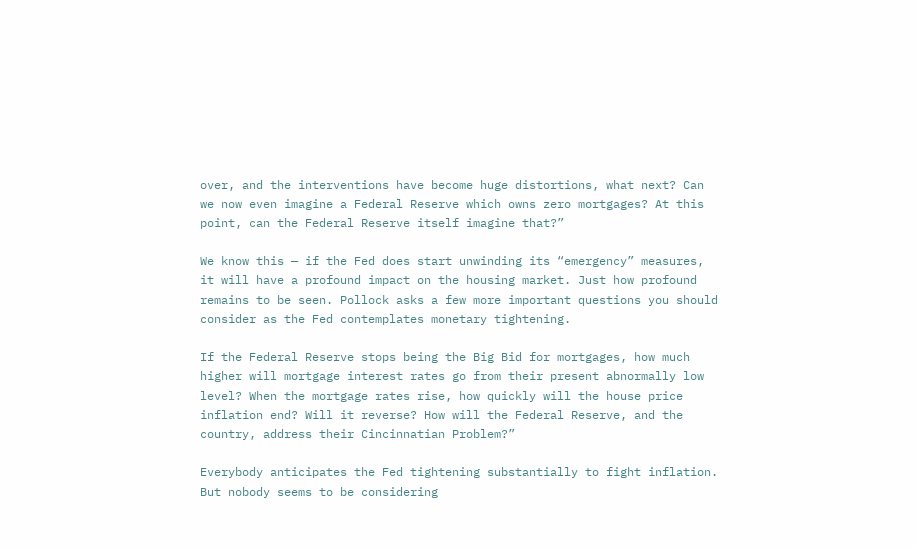over, and the interventions have become huge distortions, what next? Can we now even imagine a Federal Reserve which owns zero mortgages? At this point, can the Federal Reserve itself imagine that?”

We know this — if the Fed does start unwinding its “emergency” measures, it will have a profound impact on the housing market. Just how profound remains to be seen. Pollock asks a few more important questions you should consider as the Fed contemplates monetary tightening.

If the Federal Reserve stops being the Big Bid for mortgages, how much higher will mortgage interest rates go from their present abnormally low level? When the mortgage rates rise, how quickly will the house price inflation end? Will it reverse? How will the Federal Reserve, and the country, address their Cincinnatian Problem?”

Everybody anticipates the Fed tightening substantially to fight inflation. But nobody seems to be considering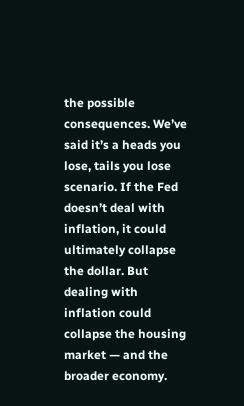the possible consequences. We’ve said it’s a heads you lose, tails you lose scenario. If the Fed doesn’t deal with inflation, it could ultimately collapse the dollar. But dealing with inflation could collapse the housing market — and the broader economy.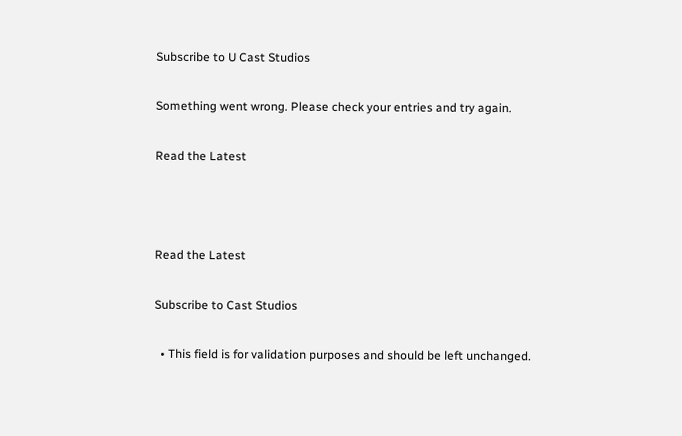Subscribe to U Cast Studios

Something went wrong. Please check your entries and try again.

Read the Latest



Read the Latest

Subscribe to Cast Studios

  • This field is for validation purposes and should be left unchanged.